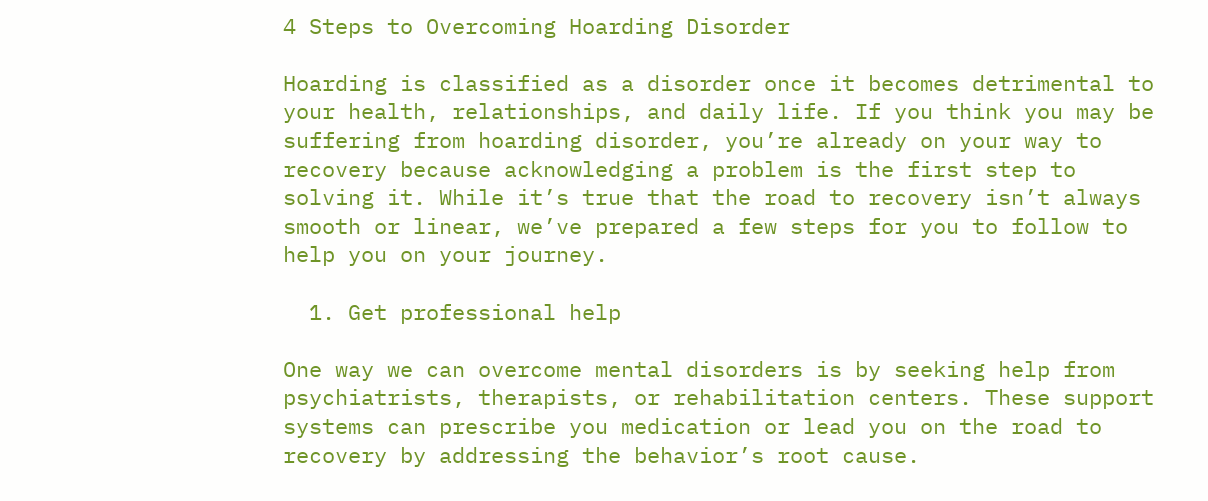4 Steps to Overcoming Hoarding Disorder

Hoarding is classified as a disorder once it becomes detrimental to your health, relationships, and daily life. If you think you may be suffering from hoarding disorder, you’re already on your way to recovery because acknowledging a problem is the first step to solving it. While it’s true that the road to recovery isn’t always smooth or linear, we’ve prepared a few steps for you to follow to help you on your journey.

  1. Get professional help

One way we can overcome mental disorders is by seeking help from psychiatrists, therapists, or rehabilitation centers. These support systems can prescribe you medication or lead you on the road to recovery by addressing the behavior’s root cause.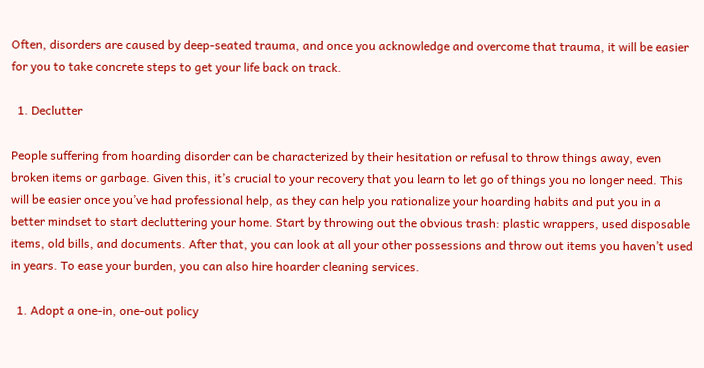Often, disorders are caused by deep-seated trauma, and once you acknowledge and overcome that trauma, it will be easier for you to take concrete steps to get your life back on track.

  1. Declutter

People suffering from hoarding disorder can be characterized by their hesitation or refusal to throw things away, even broken items or garbage. Given this, it’s crucial to your recovery that you learn to let go of things you no longer need. This will be easier once you’ve had professional help, as they can help you rationalize your hoarding habits and put you in a better mindset to start decluttering your home. Start by throwing out the obvious trash: plastic wrappers, used disposable items, old bills, and documents. After that, you can look at all your other possessions and throw out items you haven’t used in years. To ease your burden, you can also hire hoarder cleaning services.

  1. Adopt a one-in, one-out policy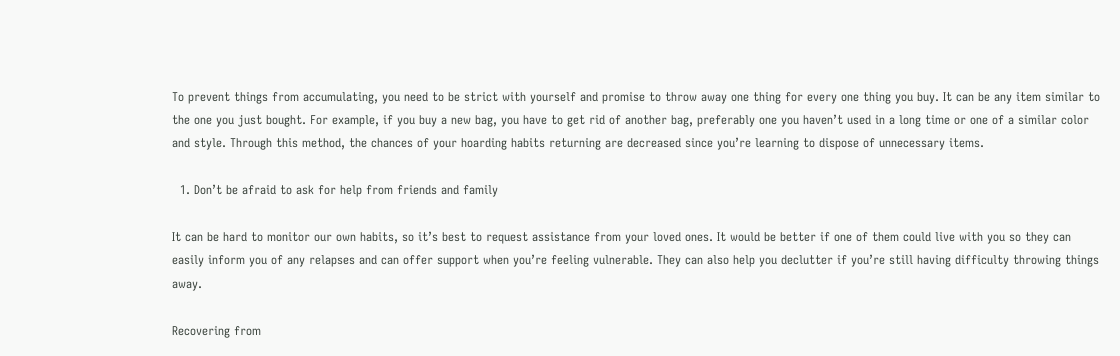To prevent things from accumulating, you need to be strict with yourself and promise to throw away one thing for every one thing you buy. It can be any item similar to the one you just bought. For example, if you buy a new bag, you have to get rid of another bag, preferably one you haven’t used in a long time or one of a similar color and style. Through this method, the chances of your hoarding habits returning are decreased since you’re learning to dispose of unnecessary items.

  1. Don’t be afraid to ask for help from friends and family

It can be hard to monitor our own habits, so it’s best to request assistance from your loved ones. It would be better if one of them could live with you so they can easily inform you of any relapses and can offer support when you’re feeling vulnerable. They can also help you declutter if you’re still having difficulty throwing things away.

Recovering from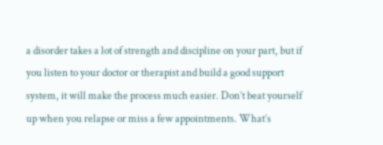a disorder takes a lot of strength and discipline on your part, but if you listen to your doctor or therapist and build a good support system, it will make the process much easier. Don’t beat yourself up when you relapse or miss a few appointments. What’s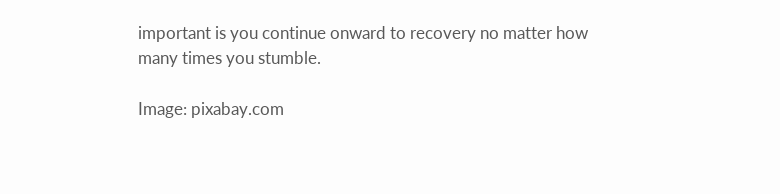important is you continue onward to recovery no matter how many times you stumble.

Image: pixabay.com